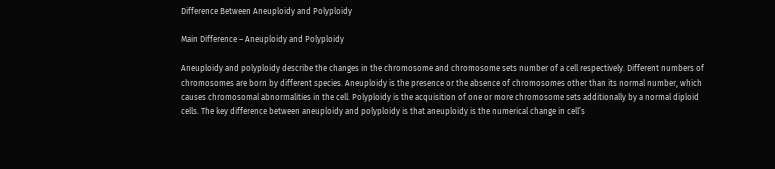Difference Between Aneuploidy and Polyploidy

Main Difference – Aneuploidy and Polyploidy

Aneuploidy and polyploidy describe the changes in the chromosome and chromosome sets number of a cell respectively. Different numbers of chromosomes are born by different species. Aneuploidy is the presence or the absence of chromosomes other than its normal number, which causes chromosomal abnormalities in the cell. Polyploidy is the acquisition of one or more chromosome sets additionally by a normal diploid cells. The key difference between aneuploidy and polyploidy is that aneuploidy is the numerical change in cell’s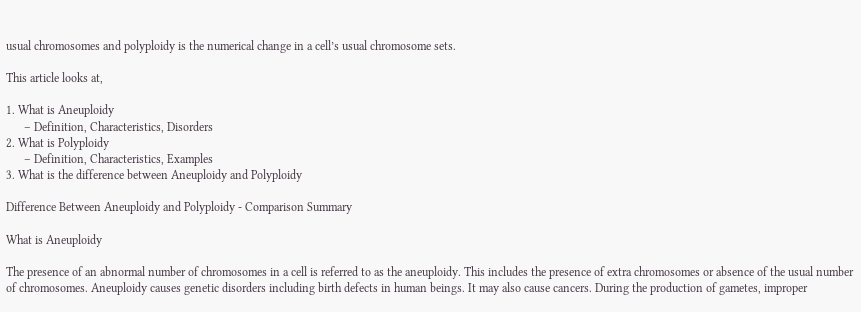usual chromosomes and polyploidy is the numerical change in a cell’s usual chromosome sets.

This article looks at,

1. What is Aneuploidy
      – Definition, Characteristics, Disorders
2. What is Polyploidy
      – Definition, Characteristics, Examples
3. What is the difference between Aneuploidy and Polyploidy

Difference Between Aneuploidy and Polyploidy - Comparison Summary

What is Aneuploidy

The presence of an abnormal number of chromosomes in a cell is referred to as the aneuploidy. This includes the presence of extra chromosomes or absence of the usual number of chromosomes. Aneuploidy causes genetic disorders including birth defects in human beings. It may also cause cancers. During the production of gametes, improper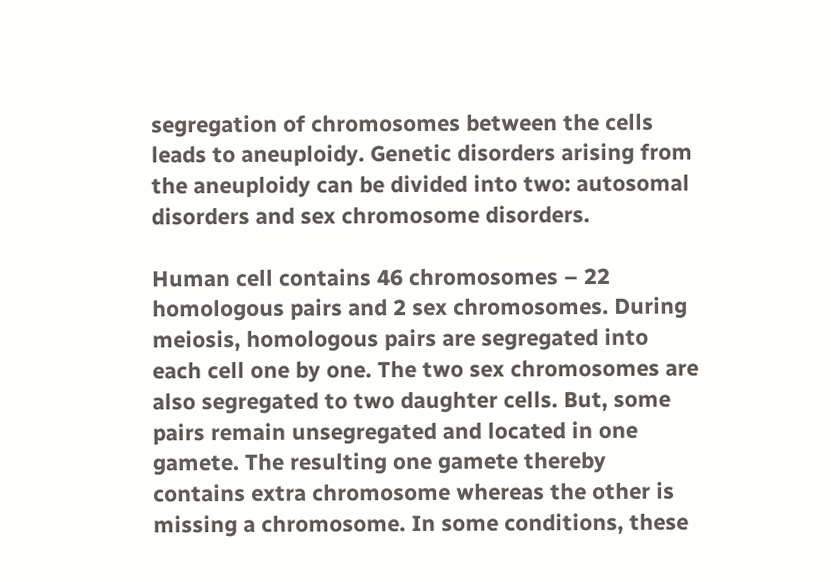segregation of chromosomes between the cells leads to aneuploidy. Genetic disorders arising from the aneuploidy can be divided into two: autosomal disorders and sex chromosome disorders.

Human cell contains 46 chromosomes – 22 homologous pairs and 2 sex chromosomes. During meiosis, homologous pairs are segregated into each cell one by one. The two sex chromosomes are also segregated to two daughter cells. But, some pairs remain unsegregated and located in one gamete. The resulting one gamete thereby contains extra chromosome whereas the other is missing a chromosome. In some conditions, these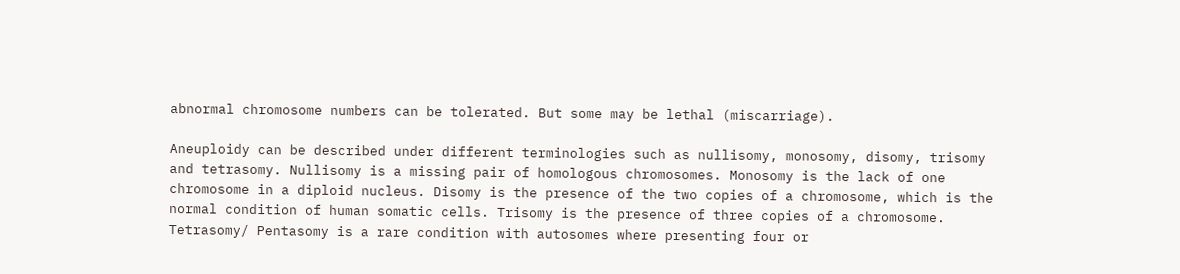abnormal chromosome numbers can be tolerated. But some may be lethal (miscarriage).

Aneuploidy can be described under different terminologies such as nullisomy, monosomy, disomy, trisomy and tetrasomy. Nullisomy is a missing pair of homologous chromosomes. Monosomy is the lack of one chromosome in a diploid nucleus. Disomy is the presence of the two copies of a chromosome, which is the normal condition of human somatic cells. Trisomy is the presence of three copies of a chromosome. Tetrasomy/ Pentasomy is a rare condition with autosomes where presenting four or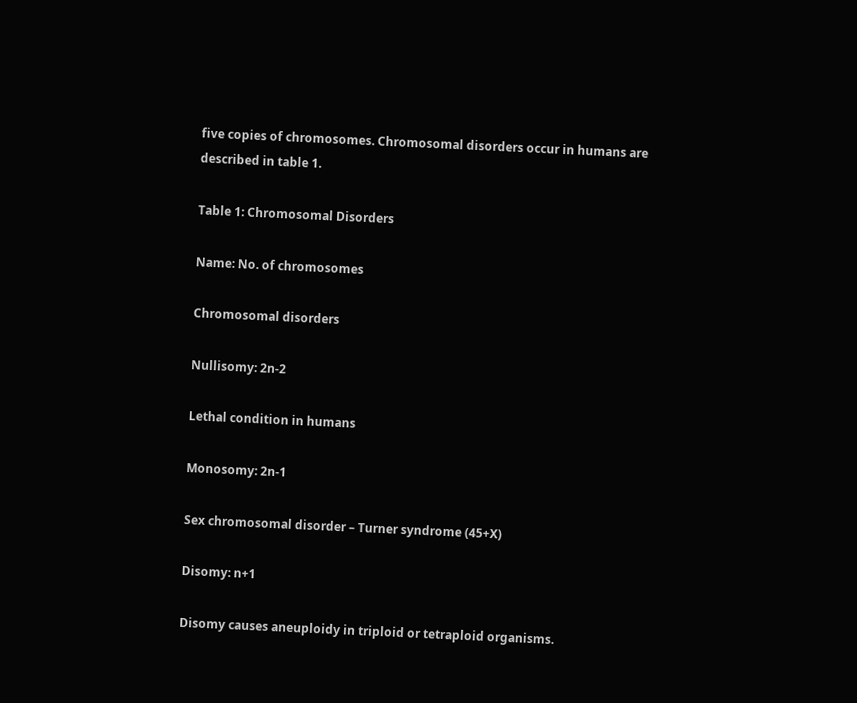five copies of chromosomes. Chromosomal disorders occur in humans are described in table 1.

Table 1: Chromosomal Disorders

Name: No. of chromosomes

Chromosomal disorders

Nullisomy: 2n-2

Lethal condition in humans

Monosomy: 2n-1

Sex chromosomal disorder – Turner syndrome (45+X)

Disomy: n+1

Disomy causes aneuploidy in triploid or tetraploid organisms.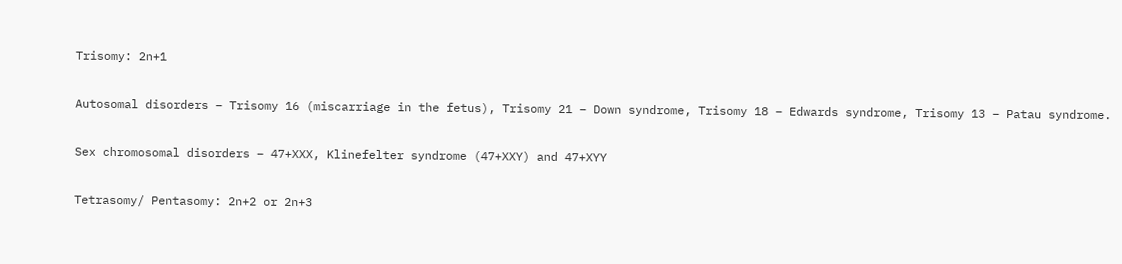Trisomy: 2n+1

Autosomal disorders – Trisomy 16 (miscarriage in the fetus), Trisomy 21 – Down syndrome, Trisomy 18 – Edwards syndrome, Trisomy 13 – Patau syndrome.

Sex chromosomal disorders – 47+XXX, Klinefelter syndrome (47+XXY) and 47+XYY

Tetrasomy/ Pentasomy: 2n+2 or 2n+3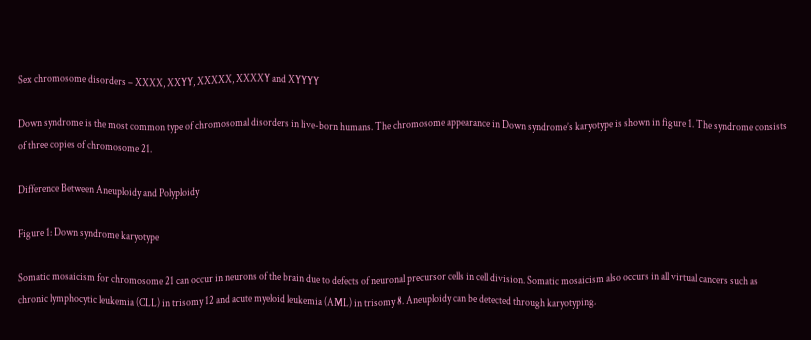Sex chromosome disorders – XXXX, XXYY, XXXXX, XXXXY and XYYYY

Down syndrome is the most common type of chromosomal disorders in live-born humans. The chromosome appearance in Down syndrome’s karyotype is shown in figure 1. The syndrome consists of three copies of chromosome 21.

Difference Between Aneuploidy and Polyploidy

Figure 1: Down syndrome karyotype

Somatic mosaicism for chromosome 21 can occur in neurons of the brain due to defects of neuronal precursor cells in cell division. Somatic mosaicism also occurs in all virtual cancers such as chronic lymphocytic leukemia (CLL) in trisomy 12 and acute myeloid leukemia (AML) in trisomy 8. Aneuploidy can be detected through karyotyping.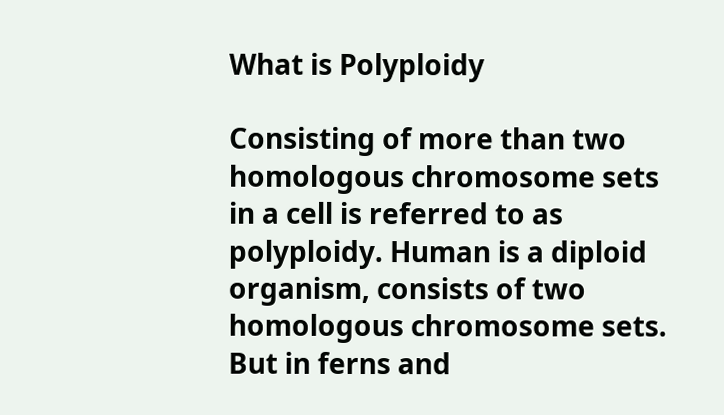What is Polyploidy

Consisting of more than two homologous chromosome sets in a cell is referred to as polyploidy. Human is a diploid organism, consists of two homologous chromosome sets. But in ferns and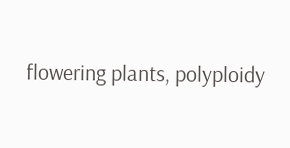flowering plants, polyploidy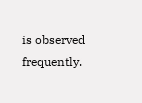is observed frequently.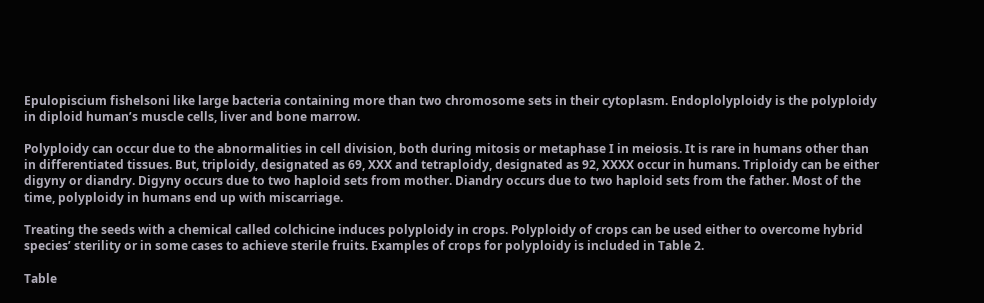Epulopiscium fishelsoni like large bacteria containing more than two chromosome sets in their cytoplasm. Endoplolyploidy is the polyploidy in diploid human’s muscle cells, liver and bone marrow.

Polyploidy can occur due to the abnormalities in cell division, both during mitosis or metaphase I in meiosis. It is rare in humans other than in differentiated tissues. But, triploidy, designated as 69, XXX and tetraploidy, designated as 92, XXXX occur in humans. Triploidy can be either digyny or diandry. Digyny occurs due to two haploid sets from mother. Diandry occurs due to two haploid sets from the father. Most of the time, polyploidy in humans end up with miscarriage.

Treating the seeds with a chemical called colchicine induces polyploidy in crops. Polyploidy of crops can be used either to overcome hybrid species’ sterility or in some cases to achieve sterile fruits. Examples of crops for polyploidy is included in Table 2.

Table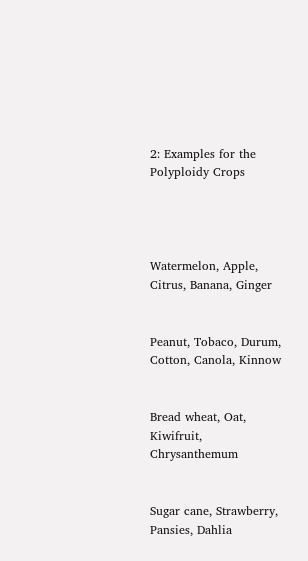2: Examples for the Polyploidy Crops




Watermelon, Apple, Citrus, Banana, Ginger


Peanut, Tobaco, Durum, Cotton, Canola, Kinnow


Bread wheat, Oat, Kiwifruit, Chrysanthemum


Sugar cane, Strawberry, Pansies, Dahlia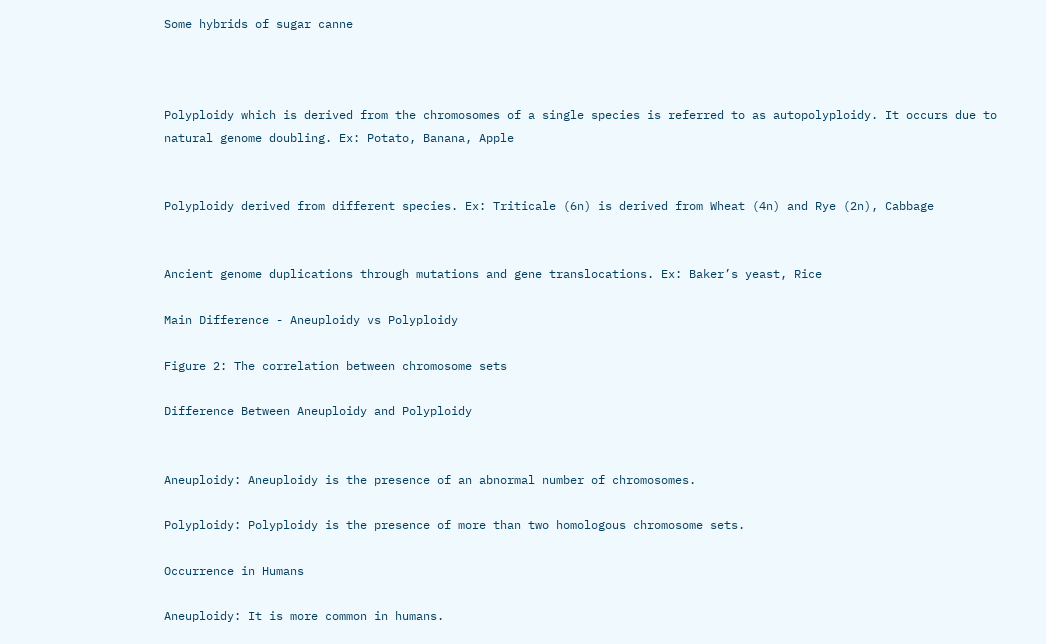Some hybrids of sugar canne



Polyploidy which is derived from the chromosomes of a single species is referred to as autopolyploidy. It occurs due to natural genome doubling. Ex: Potato, Banana, Apple


Polyploidy derived from different species. Ex: Triticale (6n) is derived from Wheat (4n) and Rye (2n), Cabbage


Ancient genome duplications through mutations and gene translocations. Ex: Baker’s yeast, Rice

Main Difference - Aneuploidy vs Polyploidy

Figure 2: The correlation between chromosome sets

Difference Between Aneuploidy and Polyploidy


Aneuploidy: Aneuploidy is the presence of an abnormal number of chromosomes.

Polyploidy: Polyploidy is the presence of more than two homologous chromosome sets.

Occurrence in Humans

Aneuploidy: It is more common in humans.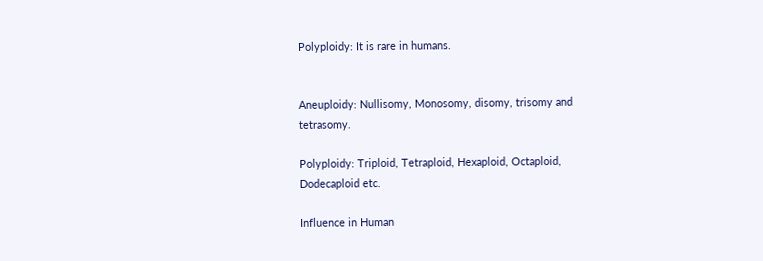Polyploidy: It is rare in humans.


Aneuploidy: Nullisomy, Monosomy, disomy, trisomy and tetrasomy.

Polyploidy: Triploid, Tetraploid, Hexaploid, Octaploid, Dodecaploid etc.

Influence in Human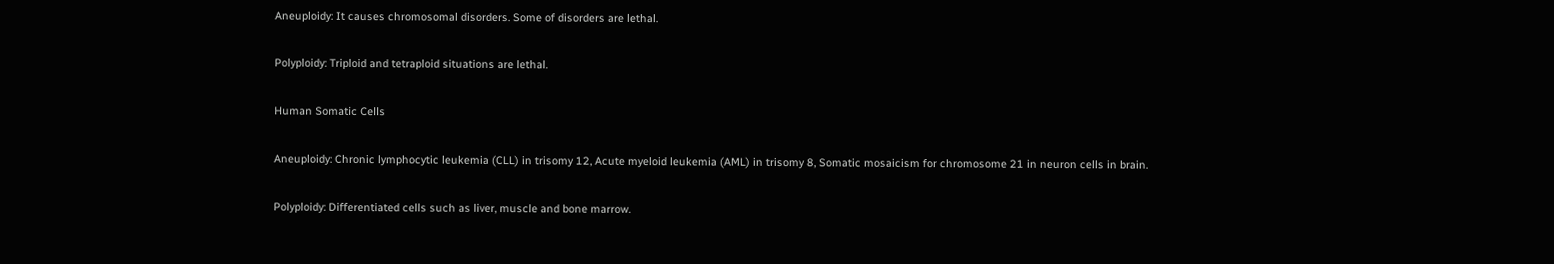Aneuploidy: It causes chromosomal disorders. Some of disorders are lethal.

Polyploidy: Triploid and tetraploid situations are lethal.

Human Somatic Cells

Aneuploidy: Chronic lymphocytic leukemia (CLL) in trisomy 12, Acute myeloid leukemia (AML) in trisomy 8, Somatic mosaicism for chromosome 21 in neuron cells in brain.

Polyploidy: Differentiated cells such as liver, muscle and bone marrow.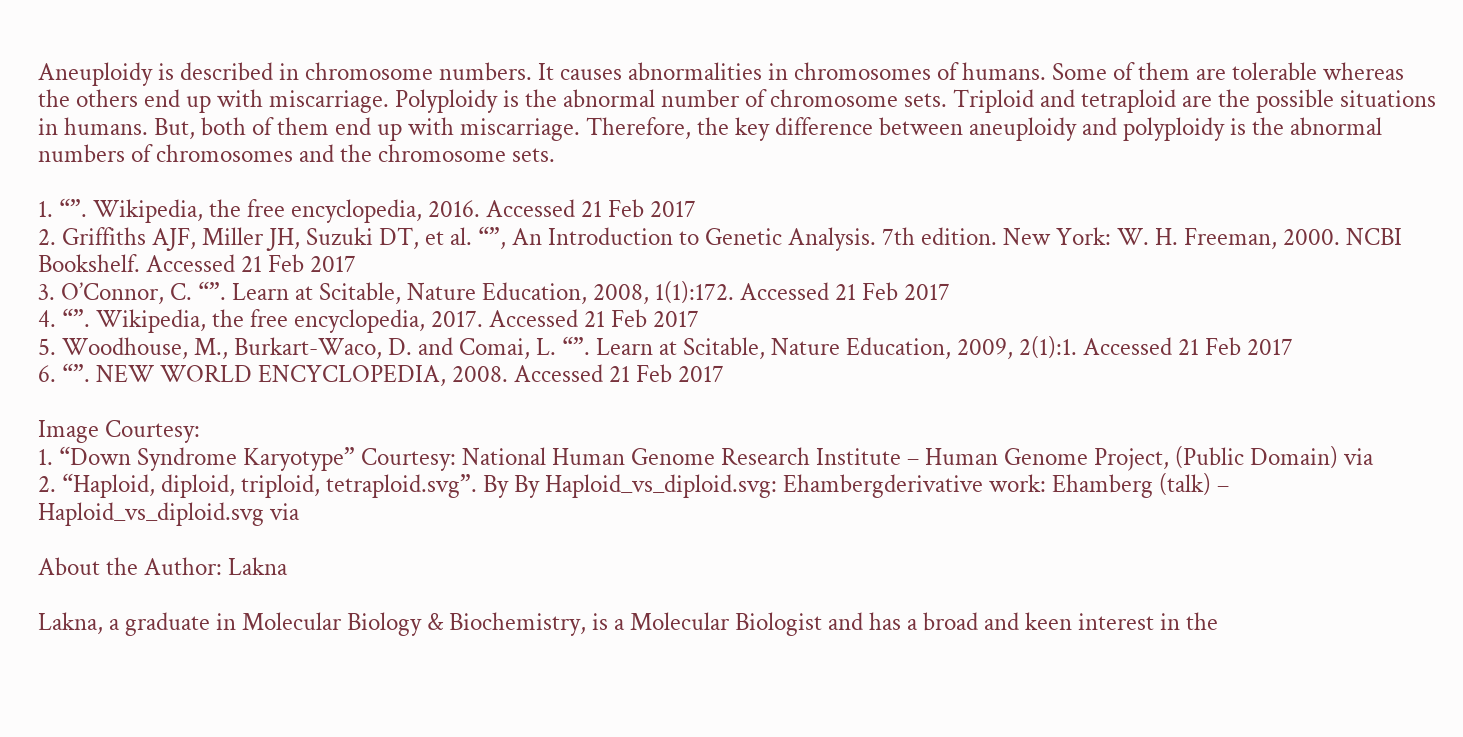Aneuploidy is described in chromosome numbers. It causes abnormalities in chromosomes of humans. Some of them are tolerable whereas the others end up with miscarriage. Polyploidy is the abnormal number of chromosome sets. Triploid and tetraploid are the possible situations in humans. But, both of them end up with miscarriage. Therefore, the key difference between aneuploidy and polyploidy is the abnormal numbers of chromosomes and the chromosome sets.

1. “”. Wikipedia, the free encyclopedia, 2016. Accessed 21 Feb 2017
2. Griffiths AJF, Miller JH, Suzuki DT, et al. “”, An Introduction to Genetic Analysis. 7th edition. New York: W. H. Freeman, 2000. NCBI Bookshelf. Accessed 21 Feb 2017
3. O’Connor, C. “”. Learn at Scitable, Nature Education, 2008, 1(1):172. Accessed 21 Feb 2017
4. “”. Wikipedia, the free encyclopedia, 2017. Accessed 21 Feb 2017
5. Woodhouse, M., Burkart-Waco, D. and Comai, L. “”. Learn at Scitable, Nature Education, 2009, 2(1):1. Accessed 21 Feb 2017
6. “”. NEW WORLD ENCYCLOPEDIA, 2008. Accessed 21 Feb 2017

Image Courtesy:
1. “Down Syndrome Karyotype” Courtesy: National Human Genome Research Institute – Human Genome Project, (Public Domain) via
2. “Haploid, diploid, triploid, tetraploid.svg”. By By Haploid_vs_diploid.svg: Ehambergderivative work: Ehamberg (talk) – Haploid_vs_diploid.svg via

About the Author: Lakna

Lakna, a graduate in Molecular Biology & Biochemistry, is a Molecular Biologist and has a broad and keen interest in the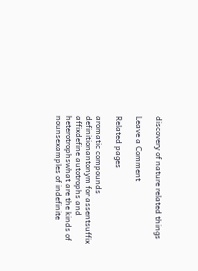discovery of nature related things

Leave a Comment

Related pages

aromatic compounds definitionantonym for assentsuffix affixdefine autotrophs and heterotrophswhat are the kinds of nounsexamples of indefinite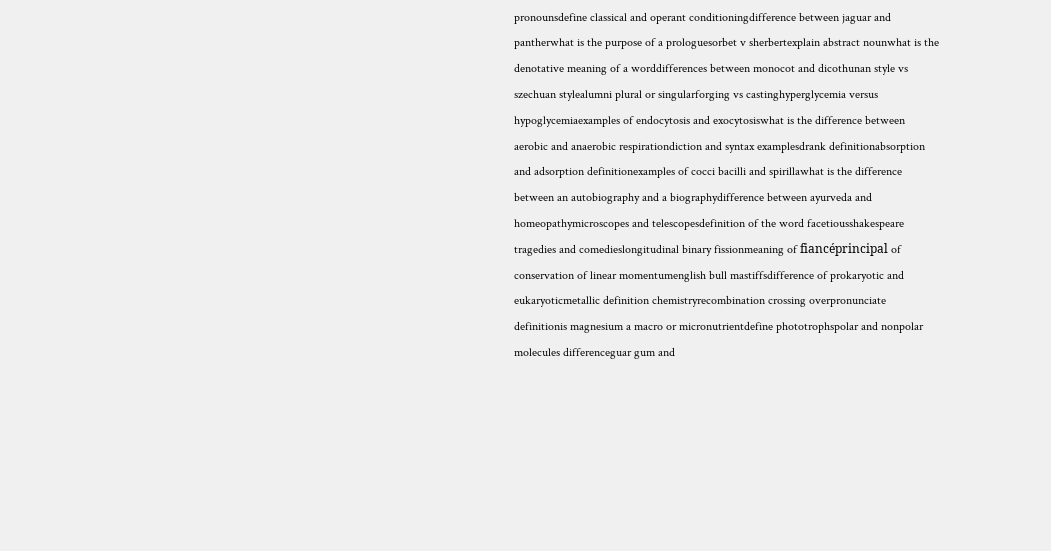pronounsdefine classical and operant conditioningdifference between jaguar and pantherwhat is the purpose of a prologuesorbet v sherbertexplain abstract nounwhat is the denotative meaning of a worddifferences between monocot and dicothunan style vs szechuan stylealumni plural or singularforging vs castinghyperglycemia versus hypoglycemiaexamples of endocytosis and exocytosiswhat is the difference between aerobic and anaerobic respirationdiction and syntax examplesdrank definitionabsorption and adsorption definitionexamples of cocci bacilli and spirillawhat is the difference between an autobiography and a biographydifference between ayurveda and homeopathymicroscopes and telescopesdefinition of the word facetiousshakespeare tragedies and comedieslongitudinal binary fissionmeaning of fiancéprincipal of conservation of linear momentumenglish bull mastiffsdifference of prokaryotic and eukaryoticmetallic definition chemistryrecombination crossing overpronunciate definitionis magnesium a macro or micronutrientdefine phototrophspolar and nonpolar molecules differenceguar gum and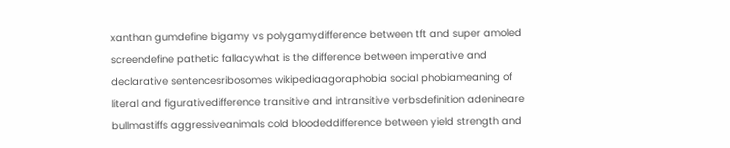xanthan gumdefine bigamy vs polygamydifference between tft and super amoled screendefine pathetic fallacywhat is the difference between imperative and declarative sentencesribosomes wikipediaagoraphobia social phobiameaning of literal and figurativedifference transitive and intransitive verbsdefinition adenineare bullmastiffs aggressiveanimals cold bloodeddifference between yield strength and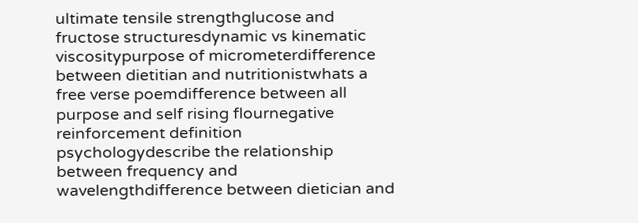ultimate tensile strengthglucose and fructose structuresdynamic vs kinematic viscositypurpose of micrometerdifference between dietitian and nutritionistwhats a free verse poemdifference between all purpose and self rising flournegative reinforcement definition psychologydescribe the relationship between frequency and wavelengthdifference between dietician and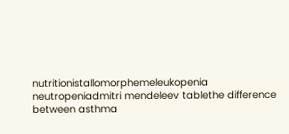nutritionistallomorphemeleukopenia neutropeniadmitri mendeleev tablethe difference between asthma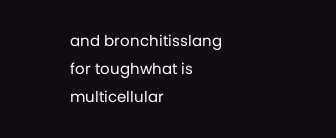and bronchitisslang for toughwhat is multicellular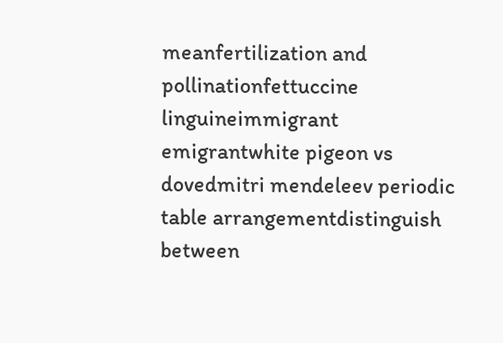meanfertilization and pollinationfettuccine linguineimmigrant emigrantwhite pigeon vs dovedmitri mendeleev periodic table arrangementdistinguish between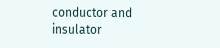conductor and insulator